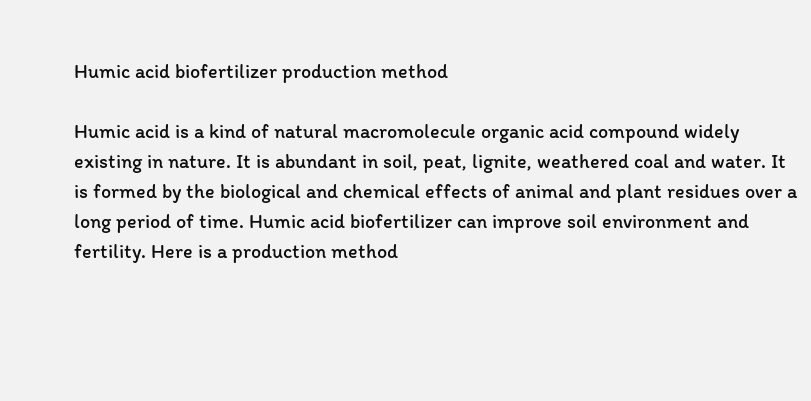Humic acid biofertilizer production method

Humic acid is a kind of natural macromolecule organic acid compound widely existing in nature. It is abundant in soil, peat, lignite, weathered coal and water. It is formed by the biological and chemical effects of animal and plant residues over a long period of time. Humic acid biofertilizer can improve soil environment and fertility. Here is a production method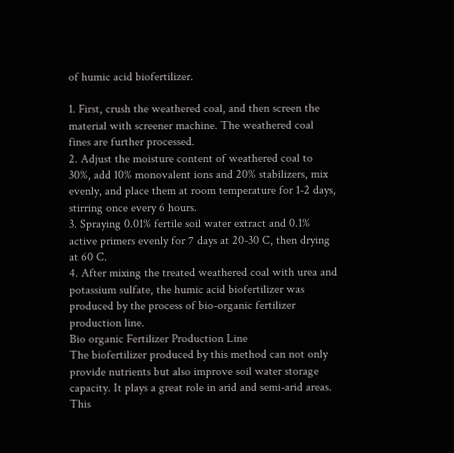of humic acid biofertilizer.

1. First, crush the weathered coal, and then screen the material with screener machine. The weathered coal fines are further processed.
2. Adjust the moisture content of weathered coal to 30%, add 10% monovalent ions and 20% stabilizers, mix evenly, and place them at room temperature for 1-2 days, stirring once every 6 hours.
3. Spraying 0.01% fertile soil water extract and 0.1% active primers evenly for 7 days at 20-30 C, then drying at 60 C.
4. After mixing the treated weathered coal with urea and potassium sulfate, the humic acid biofertilizer was produced by the process of bio-organic fertilizer production line.
Bio organic Fertilizer Production Line
The biofertilizer produced by this method can not only provide nutrients but also improve soil water storage capacity. It plays a great role in arid and semi-arid areas. This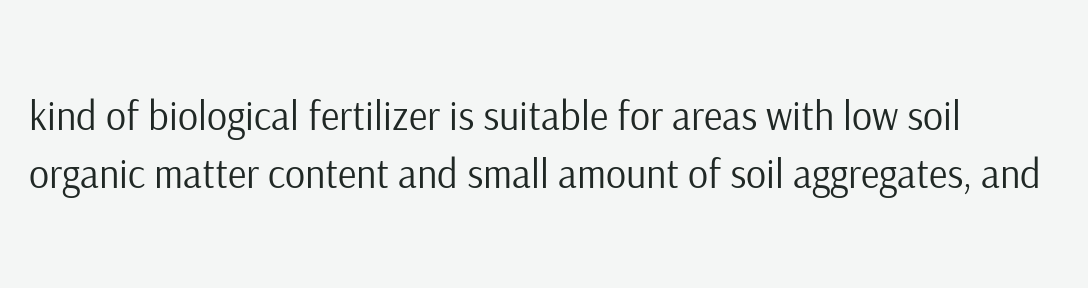kind of biological fertilizer is suitable for areas with low soil organic matter content and small amount of soil aggregates, and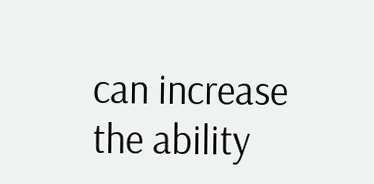can increase the ability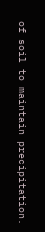of soil to maintain precipitation.